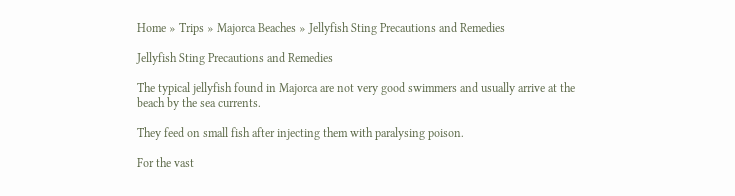Home » Trips » Majorca Beaches » Jellyfish Sting Precautions and Remedies

Jellyfish Sting Precautions and Remedies

The typical jellyfish found in Majorca are not very good swimmers and usually arrive at the beach by the sea currents.

They feed on small fish after injecting them with paralysing poison.

For the vast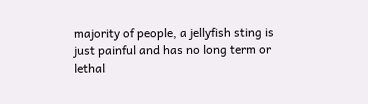majority of people, a jellyfish sting is just painful and has no long term or lethal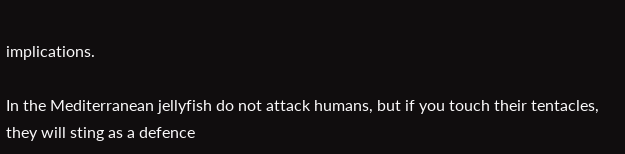implications.

In the Mediterranean jellyfish do not attack humans, but if you touch their tentacles, they will sting as a defence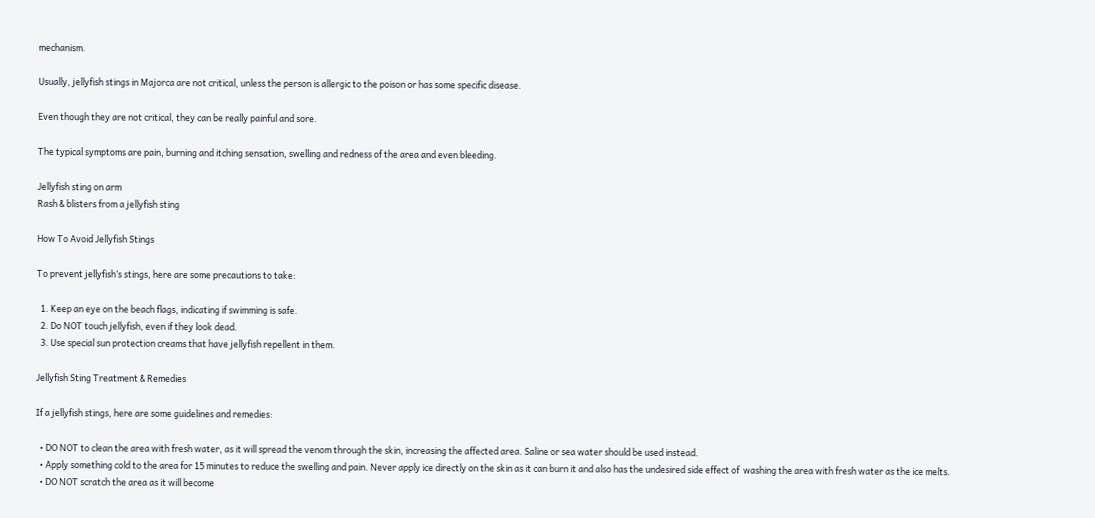mechanism.

Usually, jellyfish stings in Majorca are not critical, unless the person is allergic to the poison or has some specific disease.

Even though they are not critical, they can be really painful and sore.

The typical symptoms are pain, burning and itching sensation, swelling and redness of the area and even bleeding.

Jellyfish sting on arm
Rash & blisters from a jellyfish sting

How To Avoid Jellyfish Stings

To prevent jellyfish’s stings, here are some precautions to take:

  1. Keep an eye on the beach flags, indicating if swimming is safe.
  2. Do NOT touch jellyfish, even if they look dead.
  3. Use special sun protection creams that have jellyfish repellent in them.

Jellyfish Sting Treatment & Remedies

If a jellyfish stings, here are some guidelines and remedies:

  • DO NOT to clean the area with fresh water, as it will spread the venom through the skin, increasing the affected area. Saline or sea water should be used instead.
  • Apply something cold to the area for 15 minutes to reduce the swelling and pain. Never apply ice directly on the skin as it can burn it and also has the undesired side effect of  washing the area with fresh water as the ice melts.
  • DO NOT scratch the area as it will become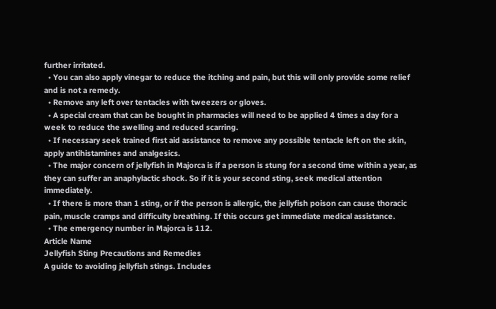further irritated.
  • You can also apply vinegar to reduce the itching and pain, but this will only provide some relief and is not a remedy.
  • Remove any left over tentacles with tweezers or gloves.
  • A special cream that can be bought in pharmacies will need to be applied 4 times a day for a week to reduce the swelling and reduced scarring.
  • If necessary seek trained first aid assistance to remove any possible tentacle left on the skin, apply antihistamines and analgesics.
  • The major concern of jellyfish in Majorca is if a person is stung for a second time within a year, as they can suffer an anaphylactic shock. So if it is your second sting, seek medical attention immediately.
  • If there is more than 1 sting, or if the person is allergic, the jellyfish poison can cause thoracic pain, muscle cramps and difficulty breathing. If this occurs get immediate medical assistance.
  • The emergency number in Majorca is 112.
Article Name
Jellyfish Sting Precautions and Remedies
A guide to avoiding jellyfish stings. Includes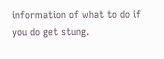information of what to do if you do get stung.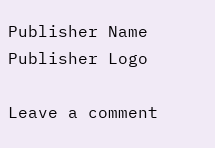Publisher Name
Publisher Logo

Leave a comment